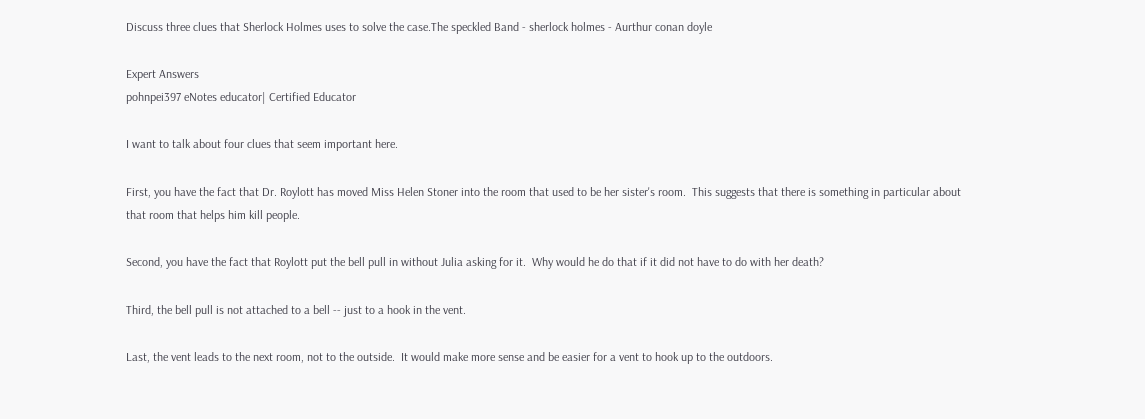Discuss three clues that Sherlock Holmes uses to solve the case.The speckled Band - sherlock holmes - Aurthur conan doyle

Expert Answers
pohnpei397 eNotes educator| Certified Educator

I want to talk about four clues that seem important here.

First, you have the fact that Dr. Roylott has moved Miss Helen Stoner into the room that used to be her sister's room.  This suggests that there is something in particular about that room that helps him kill people.

Second, you have the fact that Roylott put the bell pull in without Julia asking for it.  Why would he do that if it did not have to do with her death?

Third, the bell pull is not attached to a bell -- just to a hook in the vent.

Last, the vent leads to the next room, not to the outside.  It would make more sense and be easier for a vent to hook up to the outdoors.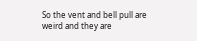So the vent and bell pull are weird and they are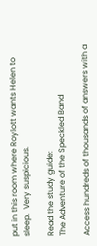put in this room where Roylott wants Helen to sleep.  Very suspicious.

Read the study guide:
The Adventure of the Speckled Band

Access hundreds of thousands of answers with a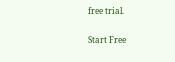free trial.

Start Free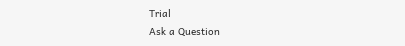Trial
Ask a Question